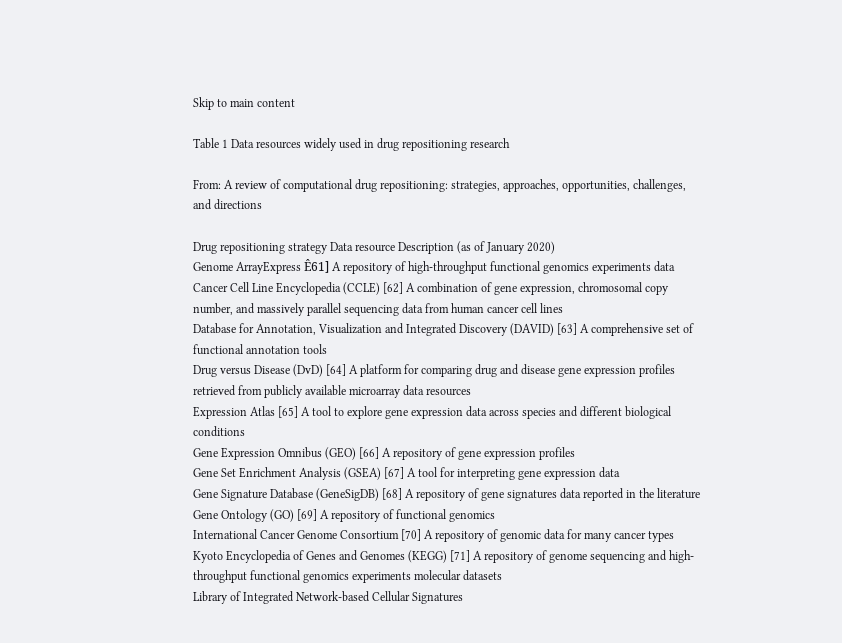Skip to main content

Table 1 Data resources widely used in drug repositioning research

From: A review of computational drug repositioning: strategies, approaches, opportunities, challenges, and directions

Drug repositioning strategy Data resource Description (as of January 2020)
Genome ArrayExpress Ê61] A repository of high-throughput functional genomics experiments data
Cancer Cell Line Encyclopedia (CCLE) [62] A combination of gene expression, chromosomal copy number, and massively parallel sequencing data from human cancer cell lines
Database for Annotation, Visualization and Integrated Discovery (DAVID) [63] A comprehensive set of functional annotation tools
Drug versus Disease (DvD) [64] A platform for comparing drug and disease gene expression profiles retrieved from publicly available microarray data resources
Expression Atlas [65] A tool to explore gene expression data across species and different biological conditions
Gene Expression Omnibus (GEO) [66] A repository of gene expression profiles
Gene Set Enrichment Analysis (GSEA) [67] A tool for interpreting gene expression data
Gene Signature Database (GeneSigDB) [68] A repository of gene signatures data reported in the literature
Gene Ontology (GO) [69] A repository of functional genomics
International Cancer Genome Consortium [70] A repository of genomic data for many cancer types
Kyoto Encyclopedia of Genes and Genomes (KEGG) [71] A repository of genome sequencing and high-throughput functional genomics experiments molecular datasets
Library of Integrated Network-based Cellular Signatures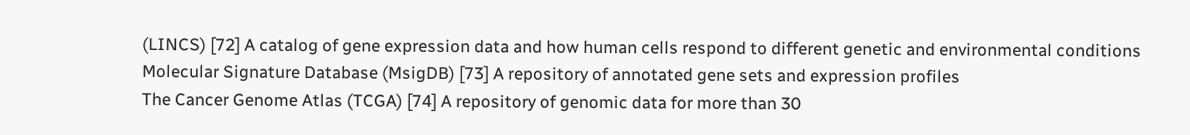(LINCS) [72] A catalog of gene expression data and how human cells respond to different genetic and environmental conditions
Molecular Signature Database (MsigDB) [73] A repository of annotated gene sets and expression profiles
The Cancer Genome Atlas (TCGA) [74] A repository of genomic data for more than 30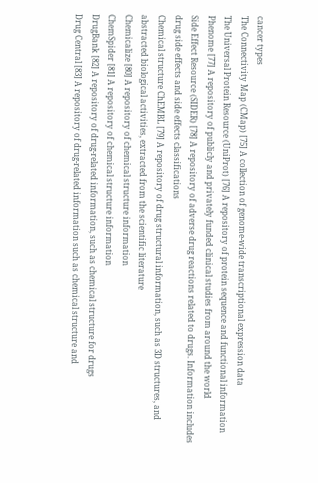cancer types
The Connectivity Map (CMap) [75] A collection of genome-wide transcriptional expression data
The Universal Protein Resource (UniProt) [76] A repository of protein sequence and functional information
Phenome [77] A repository of publicly and privately funded clinical studies from around the world
Side Effect Resource (SIDER) [78] A repository of adverse drug reactions related to drugs. Information includes drug side effects and side effects classifications
Chemical structure ChEMBL [79] A repository of drug structural information, such as 3D structures, and abstracted biological activities, extracted from the scientific literature
Chemicalize [80] A repository of chemical structure information
ChemSpider [81] A repository of chemical structure information
DrugBank [82] A repository of drug-related information, such as chemical structure for drugs
Drug Central [83] A repository of drug-related information such as chemical structure and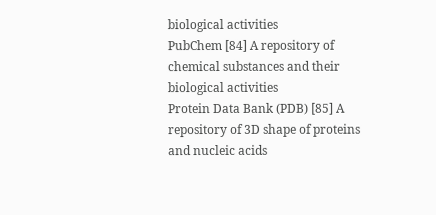biological activities
PubChem [84] A repository of chemical substances and their biological activities
Protein Data Bank (PDB) [85] A repository of 3D shape of proteins and nucleic acids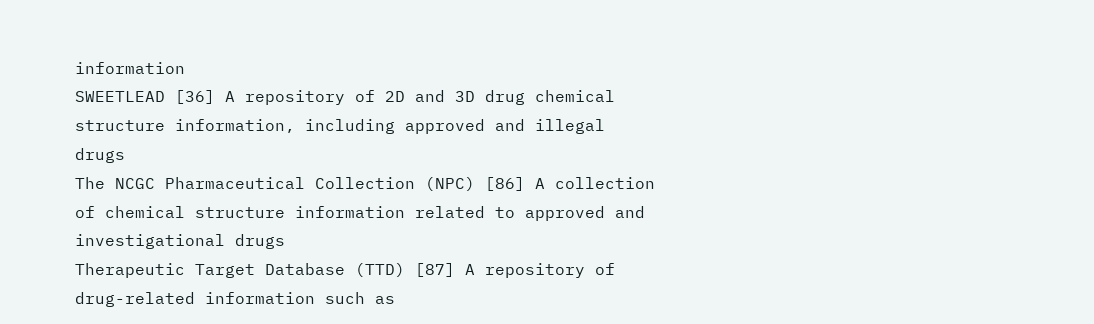information
SWEETLEAD [36] A repository of 2D and 3D drug chemical structure information, including approved and illegal drugs
The NCGC Pharmaceutical Collection (NPC) [86] A collection of chemical structure information related to approved and investigational drugs
Therapeutic Target Database (TTD) [87] A repository of drug-related information such as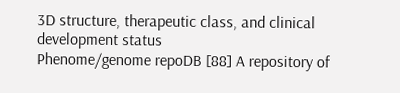3D structure, therapeutic class, and clinical development status
Phenome/genome repoDB [88] A repository of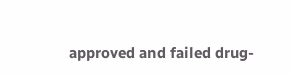approved and failed drug-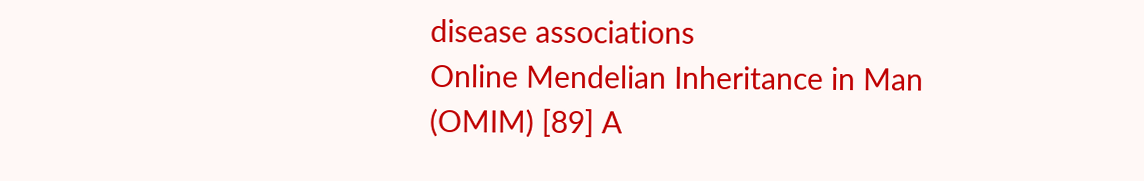disease associations
Online Mendelian Inheritance in Man (OMIM) [89] A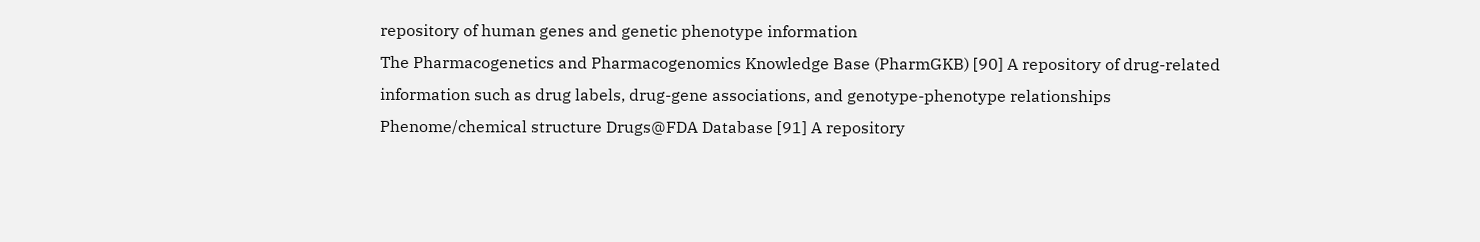repository of human genes and genetic phenotype information
The Pharmacogenetics and Pharmacogenomics Knowledge Base (PharmGKB) [90] A repository of drug-related information such as drug labels, drug-gene associations, and genotype-phenotype relationships
Phenome/chemical structure Drugs@FDA Database [91] A repository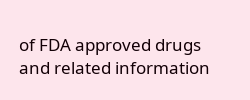of FDA approved drugs and related information